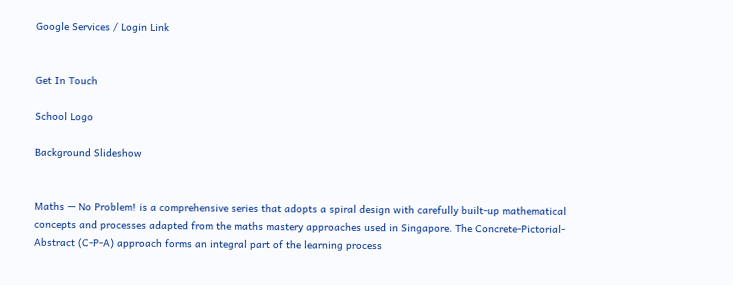Google Services / Login Link


Get In Touch

School Logo

Background Slideshow


Maths — No Problem! is a comprehensive series that adopts a spiral design with carefully built-up mathematical concepts and processes adapted from the maths mastery approaches used in Singapore. The Concrete-Pictorial-Abstract (C-P-A) approach forms an integral part of the learning process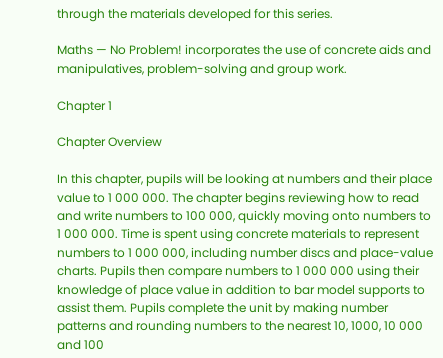through the materials developed for this series.

Maths — No Problem! incorporates the use of concrete aids and manipulatives, problem-solving and group work.

Chapter 1

Chapter Overview

In this chapter, pupils will be looking at numbers and their place value to 1 000 000. The chapter begins reviewing how to read and write numbers to 100 000, quickly moving onto numbers to 1 000 000. Time is spent using concrete materials to represent numbers to 1 000 000, including number discs and place-value charts. Pupils then compare numbers to 1 000 000 using their knowledge of place value in addition to bar model supports to assist them. Pupils complete the unit by making number patterns and rounding numbers to the nearest 10, 1000, 10 000 and 100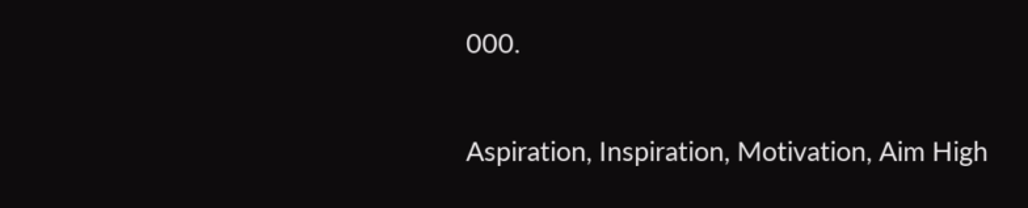000.

Aspiration, Inspiration, Motivation, Aim High